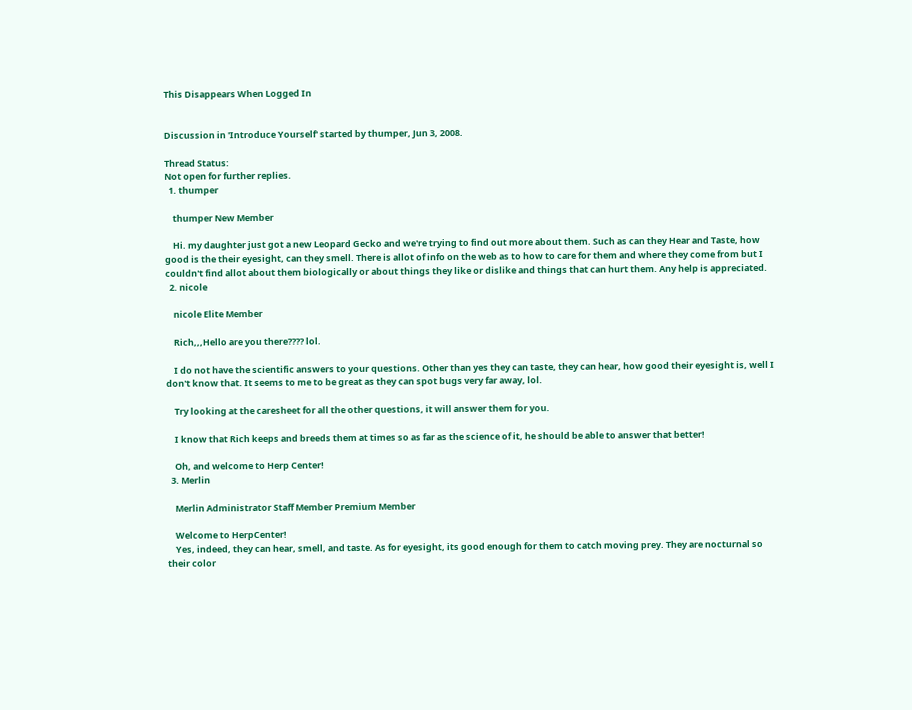This Disappears When Logged In


Discussion in 'Introduce Yourself' started by thumper, Jun 3, 2008.

Thread Status:
Not open for further replies.
  1. thumper

    thumper New Member

    Hi. my daughter just got a new Leopard Gecko and we're trying to find out more about them. Such as can they Hear and Taste, how good is the their eyesight, can they smell. There is allot of info on the web as to how to care for them and where they come from but I couldn't find allot about them biologically or about things they like or dislike and things that can hurt them. Any help is appreciated.
  2. nicole

    nicole Elite Member

    Rich,,,Hello are you there???? lol.

    I do not have the scientific answers to your questions. Other than yes they can taste, they can hear, how good their eyesight is, well I don't know that. It seems to me to be great as they can spot bugs very far away, lol.

    Try looking at the caresheet for all the other questions, it will answer them for you.

    I know that Rich keeps and breeds them at times so as far as the science of it, he should be able to answer that better!

    Oh, and welcome to Herp Center!
  3. Merlin

    Merlin Administrator Staff Member Premium Member

    Welcome to HerpCenter!
    Yes, indeed, they can hear, smell, and taste. As for eyesight, its good enough for them to catch moving prey. They are nocturnal so their color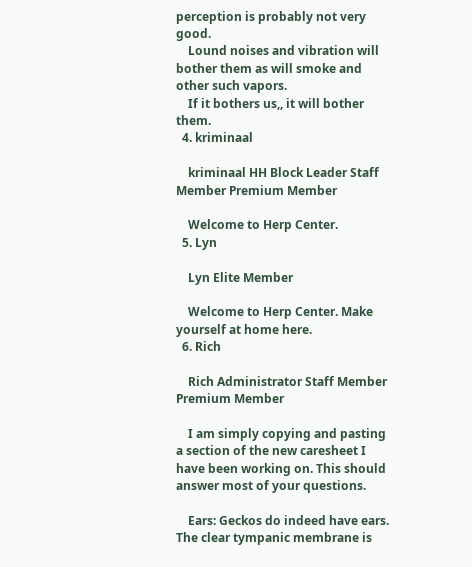perception is probably not very good.
    Lound noises and vibration will bother them as will smoke and other such vapors.
    If it bothers us,, it will bother them.
  4. kriminaal

    kriminaal HH Block Leader Staff Member Premium Member

    Welcome to Herp Center.
  5. Lyn

    Lyn Elite Member

    Welcome to Herp Center. Make yourself at home here.
  6. Rich

    Rich Administrator Staff Member Premium Member

    I am simply copying and pasting a section of the new caresheet I have been working on. This should answer most of your questions.

    Ears: Geckos do indeed have ears. The clear tympanic membrane is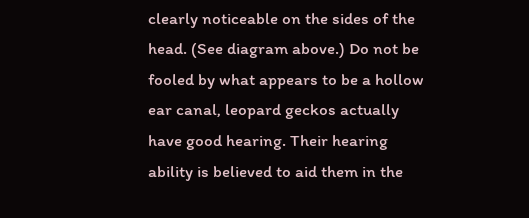clearly noticeable on the sides of the head. (See diagram above.) Do not be fooled by what appears to be a hollow ear canal, leopard geckos actually have good hearing. Their hearing ability is believed to aid them in the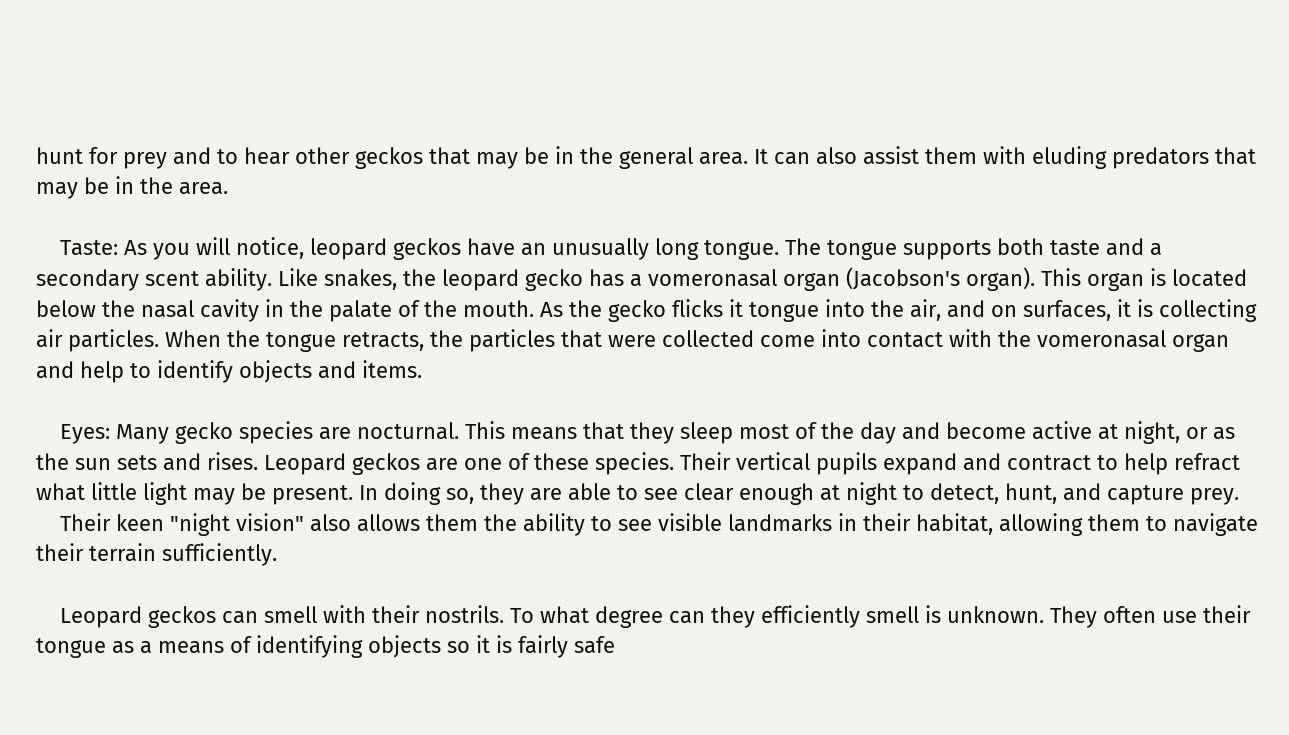hunt for prey and to hear other geckos that may be in the general area. It can also assist them with eluding predators that may be in the area.

    Taste: As you will notice, leopard geckos have an unusually long tongue. The tongue supports both taste and a secondary scent ability. Like snakes, the leopard gecko has a vomeronasal organ (Jacobson's organ). This organ is located below the nasal cavity in the palate of the mouth. As the gecko flicks it tongue into the air, and on surfaces, it is collecting air particles. When the tongue retracts, the particles that were collected come into contact with the vomeronasal organ and help to identify objects and items.

    Eyes: Many gecko species are nocturnal. This means that they sleep most of the day and become active at night, or as the sun sets and rises. Leopard geckos are one of these species. Their vertical pupils expand and contract to help refract what little light may be present. In doing so, they are able to see clear enough at night to detect, hunt, and capture prey.
    Their keen "night vision" also allows them the ability to see visible landmarks in their habitat, allowing them to navigate their terrain sufficiently.

    Leopard geckos can smell with their nostrils. To what degree can they efficiently smell is unknown. They often use their tongue as a means of identifying objects so it is fairly safe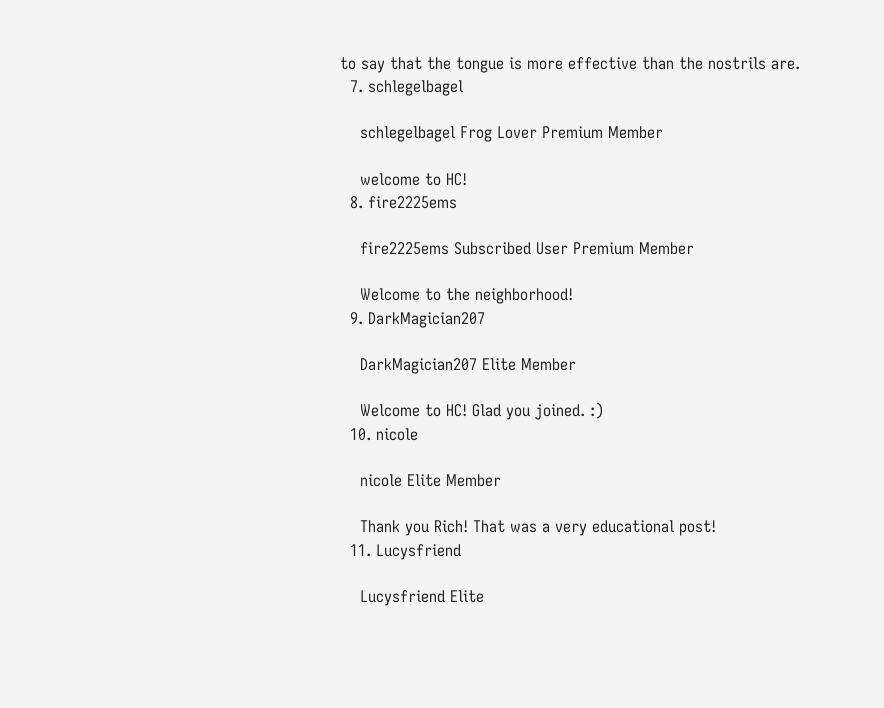to say that the tongue is more effective than the nostrils are.
  7. schlegelbagel

    schlegelbagel Frog Lover Premium Member

    welcome to HC!
  8. fire2225ems

    fire2225ems Subscribed User Premium Member

    Welcome to the neighborhood!
  9. DarkMagician207

    DarkMagician207 Elite Member

    Welcome to HC! Glad you joined. :)
  10. nicole

    nicole Elite Member

    Thank you Rich! That was a very educational post!
  11. Lucysfriend

    Lucysfriend Elite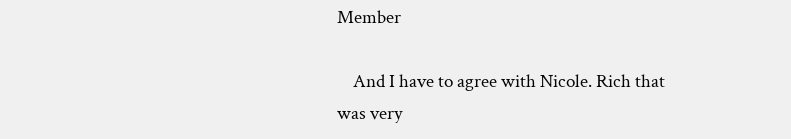Member

    And I have to agree with Nicole. Rich that was very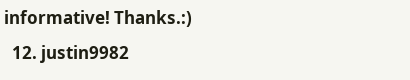informative! Thanks.:)
  12. justin9982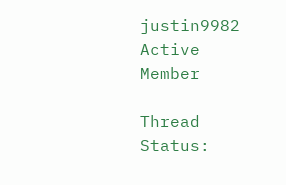justin9982 Active Member

Thread Status: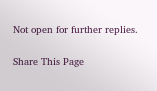Not open for further replies.

Share This Page